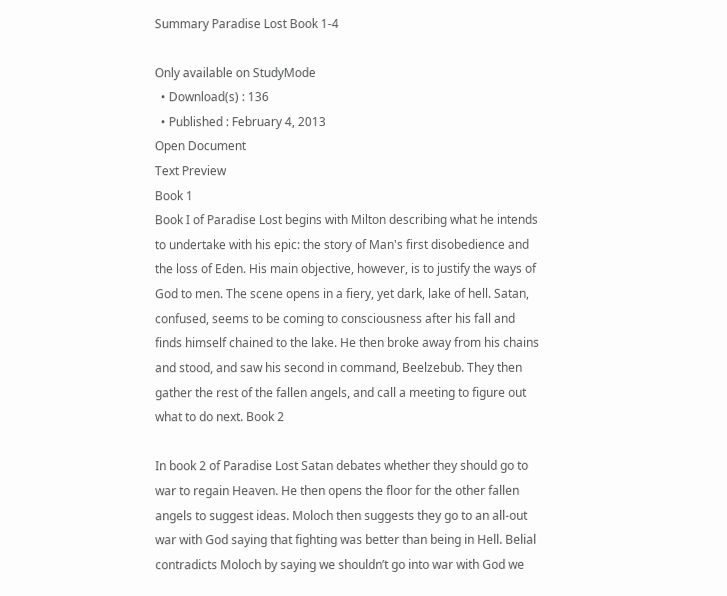Summary Paradise Lost Book 1-4

Only available on StudyMode
  • Download(s) : 136
  • Published : February 4, 2013
Open Document
Text Preview
Book 1
Book I of Paradise Lost begins with Milton describing what he intends to undertake with his epic: the story of Man's first disobedience and the loss of Eden. His main objective, however, is to justify the ways of God to men. The scene opens in a fiery, yet dark, lake of hell. Satan, confused, seems to be coming to consciousness after his fall and finds himself chained to the lake. He then broke away from his chains and stood, and saw his second in command, Beelzebub. They then gather the rest of the fallen angels, and call a meeting to figure out what to do next. Book 2

In book 2 of Paradise Lost Satan debates whether they should go to war to regain Heaven. He then opens the floor for the other fallen angels to suggest ideas. Moloch then suggests they go to an all-out war with God saying that fighting was better than being in Hell. Belial contradicts Moloch by saying we shouldn’t go into war with God we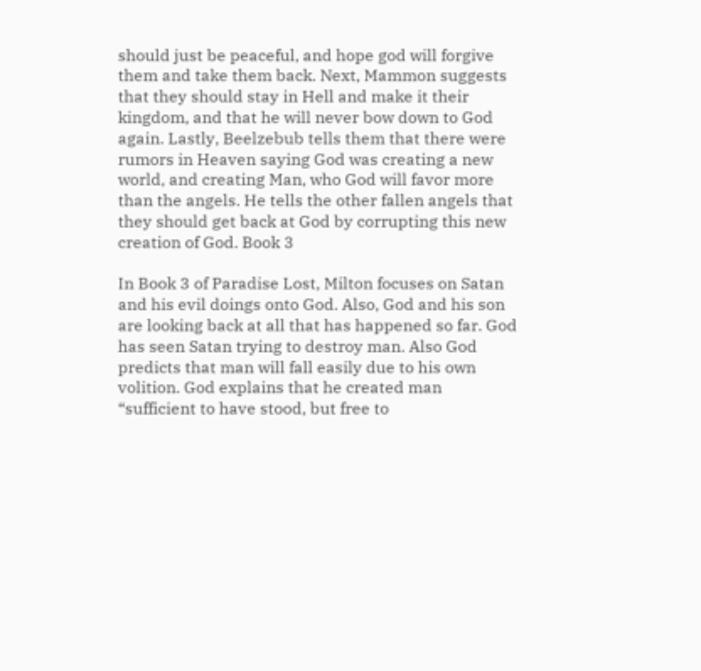should just be peaceful, and hope god will forgive them and take them back. Next, Mammon suggests that they should stay in Hell and make it their kingdom, and that he will never bow down to God again. Lastly, Beelzebub tells them that there were rumors in Heaven saying God was creating a new world, and creating Man, who God will favor more than the angels. He tells the other fallen angels that they should get back at God by corrupting this new creation of God. Book 3

In Book 3 of Paradise Lost, Milton focuses on Satan and his evil doings onto God. Also, God and his son are looking back at all that has happened so far. God has seen Satan trying to destroy man. Also God predicts that man will fall easily due to his own volition. God explains that he created man “sufficient to have stood, but free to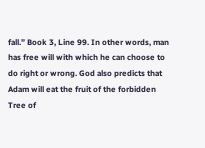fall.” Book 3, Line 99. In other words, man has free will with which he can choose to do right or wrong. God also predicts that Adam will eat the fruit of the forbidden Tree of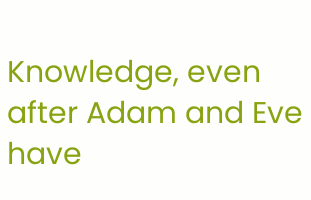Knowledge, even after Adam and Eve have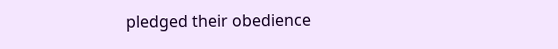pledged their obedience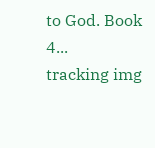to God. Book 4...
tracking img